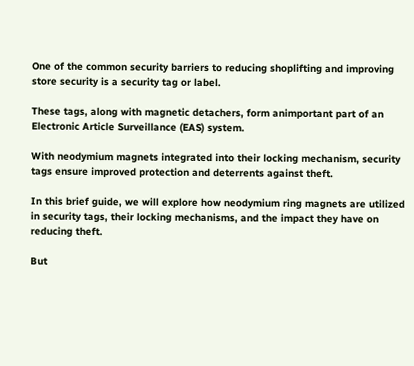One of the common security barriers to reducing shoplifting and improving store security is a security tag or label.

These tags, along with magnetic detachers, form animportant part of an Electronic Article Surveillance (EAS) system.

With neodymium magnets integrated into their locking mechanism, security tags ensure improved protection and deterrents against theft.

In this brief guide, we will explore how neodymium ring magnets are utilized in security tags, their locking mechanisms, and the impact they have on reducing theft.

But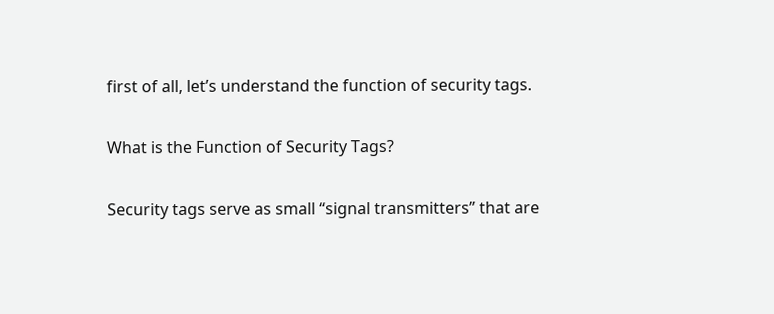first of all, let’s understand the function of security tags.

What is the Function of Security Tags?

Security tags serve as small “signal transmitters” that are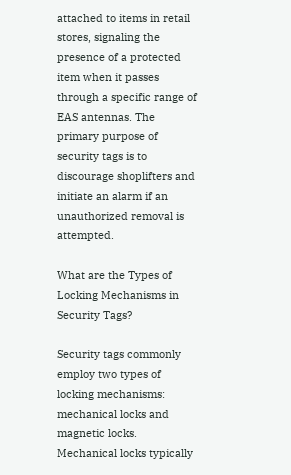attached to items in retail stores, signaling the presence of a protected item when it passes through a specific range of EAS antennas. The primary purpose of security tags is to discourage shoplifters and initiate an alarm if an unauthorized removal is attempted.

What are the Types of Locking Mechanisms in Security Tags?

Security tags commonly employ two types of locking mechanisms: mechanical locks and magnetic locks. Mechanical locks typically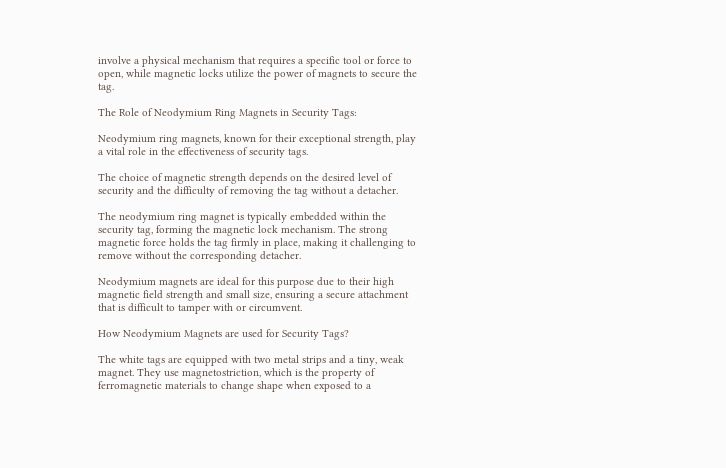involve a physical mechanism that requires a specific tool or force to open, while magnetic locks utilize the power of magnets to secure the tag.

The Role of Neodymium Ring Magnets in Security Tags:

Neodymium ring magnets, known for their exceptional strength, play a vital role in the effectiveness of security tags.

The choice of magnetic strength depends on the desired level of security and the difficulty of removing the tag without a detacher.

The neodymium ring magnet is typically embedded within the security tag, forming the magnetic lock mechanism. The strong magnetic force holds the tag firmly in place, making it challenging to remove without the corresponding detacher.

Neodymium magnets are ideal for this purpose due to their high magnetic field strength and small size, ensuring a secure attachment that is difficult to tamper with or circumvent.

How Neodymium Magnets are used for Security Tags?

The white tags are equipped with two metal strips and a tiny, weak magnet. They use magnetostriction, which is the property of ferromagnetic materials to change shape when exposed to a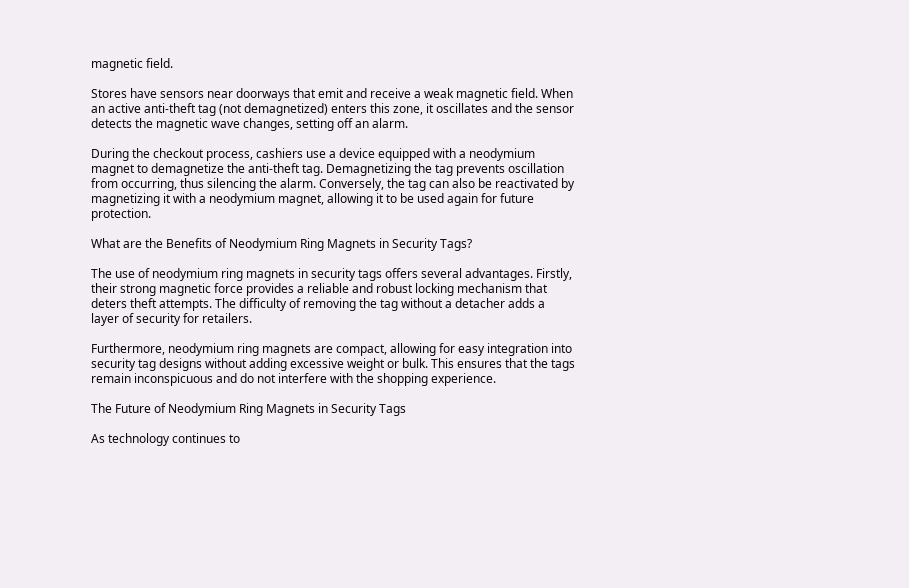magnetic field.

Stores have sensors near doorways that emit and receive a weak magnetic field. When an active anti-theft tag (not demagnetized) enters this zone, it oscillates and the sensor detects the magnetic wave changes, setting off an alarm.

During the checkout process, cashiers use a device equipped with a neodymium magnet to demagnetize the anti-theft tag. Demagnetizing the tag prevents oscillation from occurring, thus silencing the alarm. Conversely, the tag can also be reactivated by magnetizing it with a neodymium magnet, allowing it to be used again for future protection.

What are the Benefits of Neodymium Ring Magnets in Security Tags?

The use of neodymium ring magnets in security tags offers several advantages. Firstly, their strong magnetic force provides a reliable and robust locking mechanism that deters theft attempts. The difficulty of removing the tag without a detacher adds a layer of security for retailers.

Furthermore, neodymium ring magnets are compact, allowing for easy integration into security tag designs without adding excessive weight or bulk. This ensures that the tags remain inconspicuous and do not interfere with the shopping experience.

The Future of Neodymium Ring Magnets in Security Tags

As technology continues to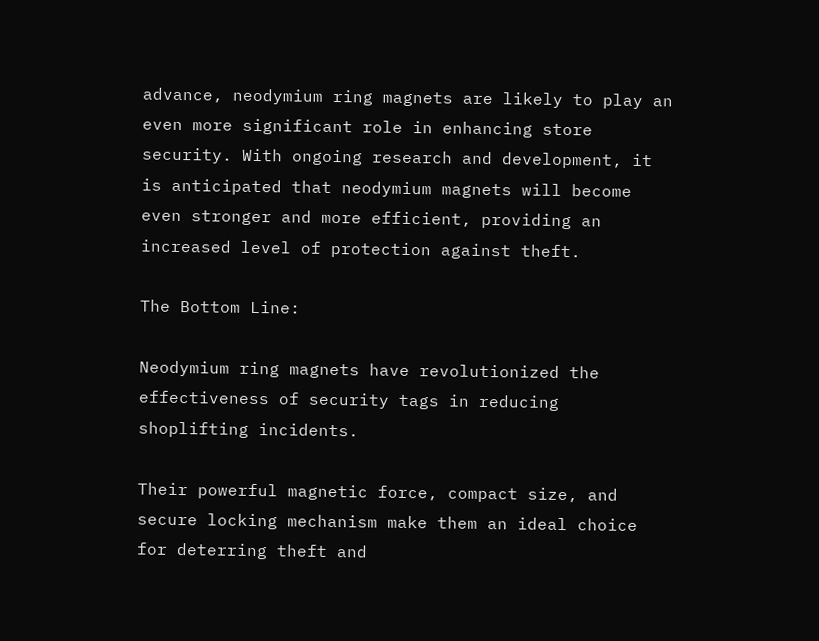advance, neodymium ring magnets are likely to play an even more significant role in enhancing store security. With ongoing research and development, it is anticipated that neodymium magnets will become even stronger and more efficient, providing an increased level of protection against theft.

The Bottom Line:

Neodymium ring magnets have revolutionized the effectiveness of security tags in reducing shoplifting incidents.

Their powerful magnetic force, compact size, and secure locking mechanism make them an ideal choice for deterring theft and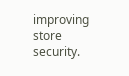improving store security.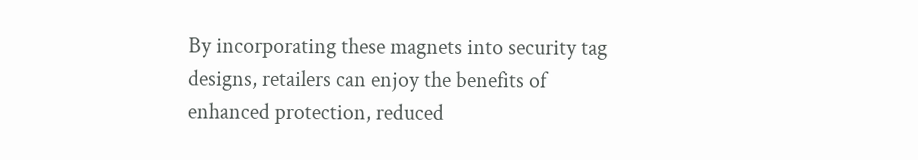By incorporating these magnets into security tag designs, retailers can enjoy the benefits of enhanced protection, reduced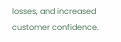losses, and increased customer confidence.